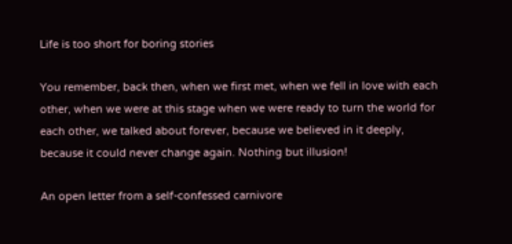Life is too short for boring stories

You remember, back then, when we first met, when we fell in love with each other, when we were at this stage when we were ready to turn the world for each other, we talked about forever, because we believed in it deeply, because it could never change again. Nothing but illusion!

An open letter from a self-confessed carnivore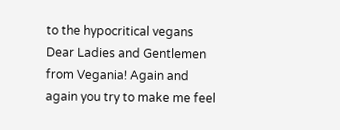to the hypocritical vegans Dear Ladies and Gentlemen from Vegania! Again and again you try to make me feel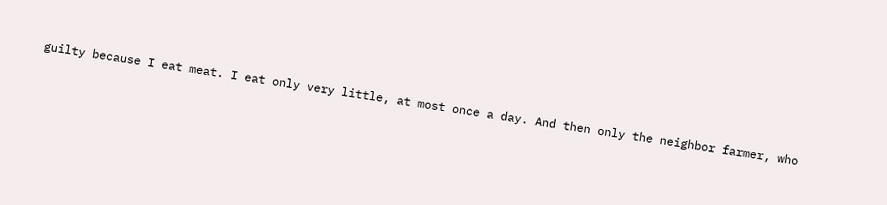guilty because I eat meat. I eat only very little, at most once a day. And then only the neighbor farmer, who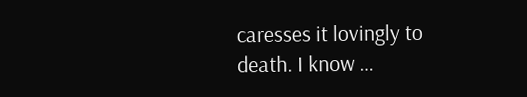caresses it lovingly to death. I know …